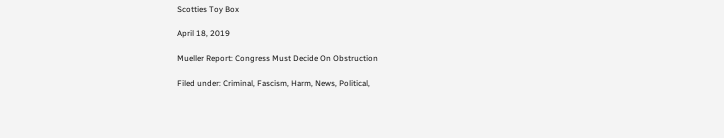Scotties Toy Box

April 18, 2019

Mueller Report: Congress Must Decide On Obstruction

Filed under: Criminal, Fascism, Harm, News, Political,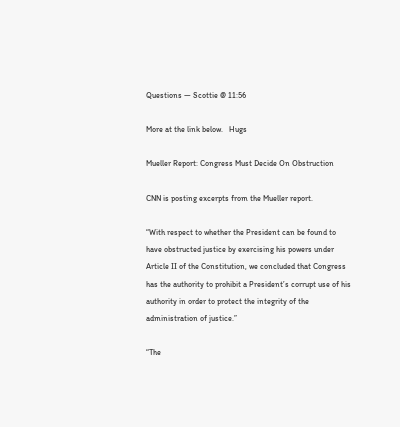Questions — Scottie @ 11:56

More at the link below.   Hugs

Mueller Report: Congress Must Decide On Obstruction

CNN is posting excerpts from the Mueller report.

“With respect to whether the President can be found to have obstructed justice by exercising his powers under Article II of the Constitution, we concluded that Congress has the authority to prohibit a President’s corrupt use of his authority in order to protect the integrity of the administration of justice.”

“The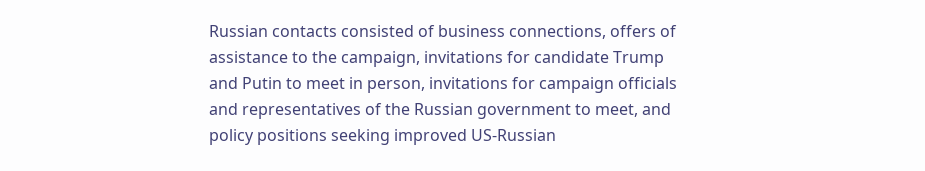Russian contacts consisted of business connections, offers of assistance to the campaign, invitations for candidate Trump and Putin to meet in person, invitations for campaign officials and representatives of the Russian government to meet, and policy positions seeking improved US-Russian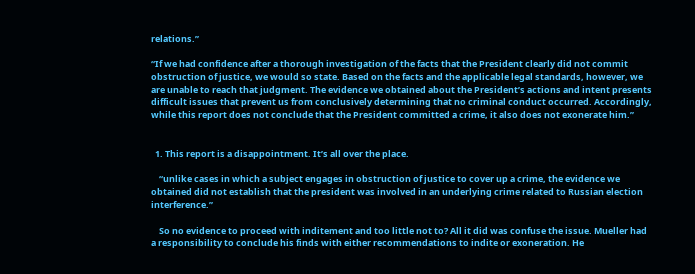relations.”

“If we had confidence after a thorough investigation of the facts that the President clearly did not commit obstruction of justice, we would so state. Based on the facts and the applicable legal standards, however, we are unable to reach that judgment. The evidence we obtained about the President’s actions and intent presents difficult issues that prevent us from conclusively determining that no criminal conduct occurred. Accordingly, while this report does not conclude that the President committed a crime, it also does not exonerate him.”


  1. This report is a disappointment. It’s all over the place.

    “unlike cases in which a subject engages in obstruction of justice to cover up a crime, the evidence we obtained did not establish that the president was involved in an underlying crime related to Russian election interference.”

    So no evidence to proceed with inditement and too little not to? All it did was confuse the issue. Mueller had a responsibility to conclude his finds with either recommendations to indite or exoneration. He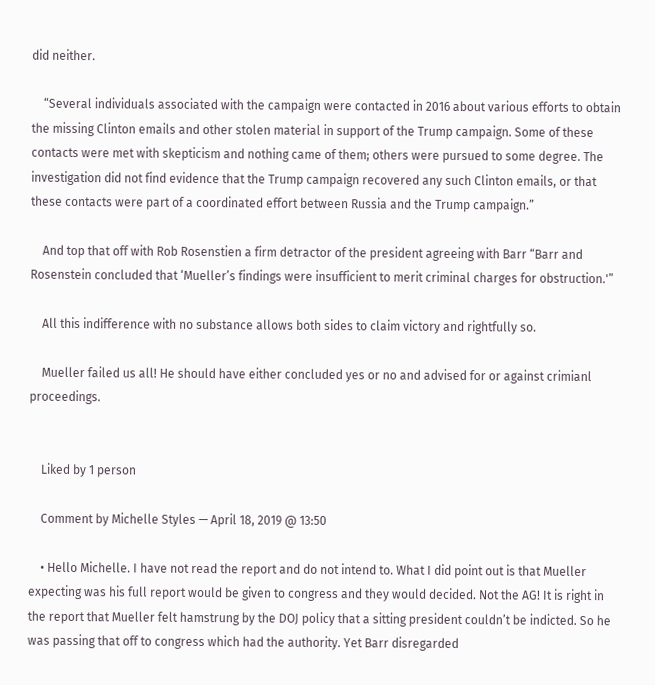did neither.

    “Several individuals associated with the campaign were contacted in 2016 about various efforts to obtain the missing Clinton emails and other stolen material in support of the Trump campaign. Some of these contacts were met with skepticism and nothing came of them; others were pursued to some degree. The investigation did not find evidence that the Trump campaign recovered any such Clinton emails, or that these contacts were part of a coordinated effort between Russia and the Trump campaign.”

    And top that off with Rob Rosenstien a firm detractor of the president agreeing with Barr “Barr and Rosenstein concluded that ‘Mueller’s findings were insufficient to merit criminal charges for obstruction.'”

    All this indifference with no substance allows both sides to claim victory and rightfully so.

    Mueller failed us all! He should have either concluded yes or no and advised for or against crimianl proceedings.


    Liked by 1 person

    Comment by Michelle Styles — April 18, 2019 @ 13:50

    • Hello Michelle. I have not read the report and do not intend to. What I did point out is that Mueller expecting was his full report would be given to congress and they would decided. Not the AG! It is right in the report that Mueller felt hamstrung by the DOJ policy that a sitting president couldn’t be indicted. So he was passing that off to congress which had the authority. Yet Barr disregarded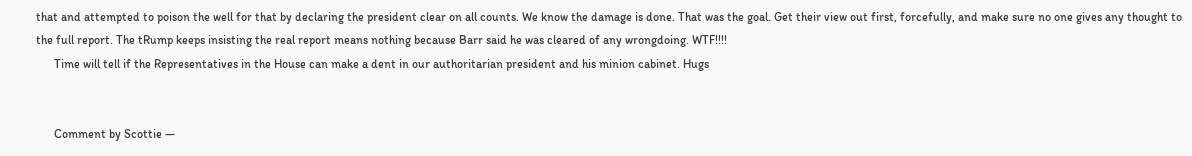that and attempted to poison the well for that by declaring the president clear on all counts. We know the damage is done. That was the goal. Get their view out first, forcefully, and make sure no one gives any thought to the full report. The tRump keeps insisting the real report means nothing because Barr said he was cleared of any wrongdoing. WTF!!!!
      Time will tell if the Representatives in the House can make a dent in our authoritarian president and his minion cabinet. Hugs


      Comment by Scottie —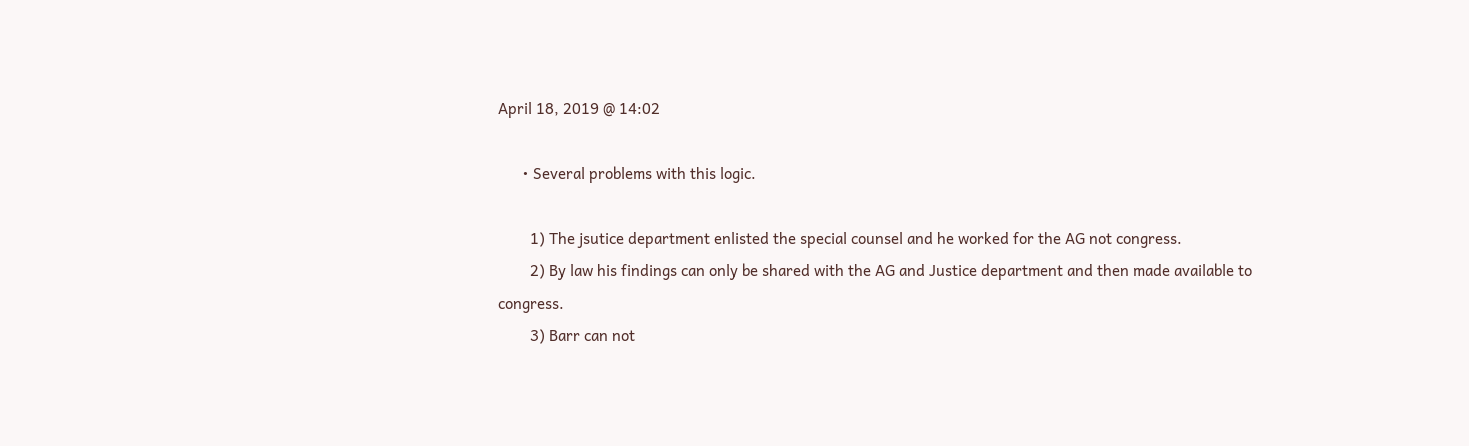April 18, 2019 @ 14:02

      • Several problems with this logic.

        1) The jsutice department enlisted the special counsel and he worked for the AG not congress.
        2) By law his findings can only be shared with the AG and Justice department and then made available to congress.
        3) Barr can not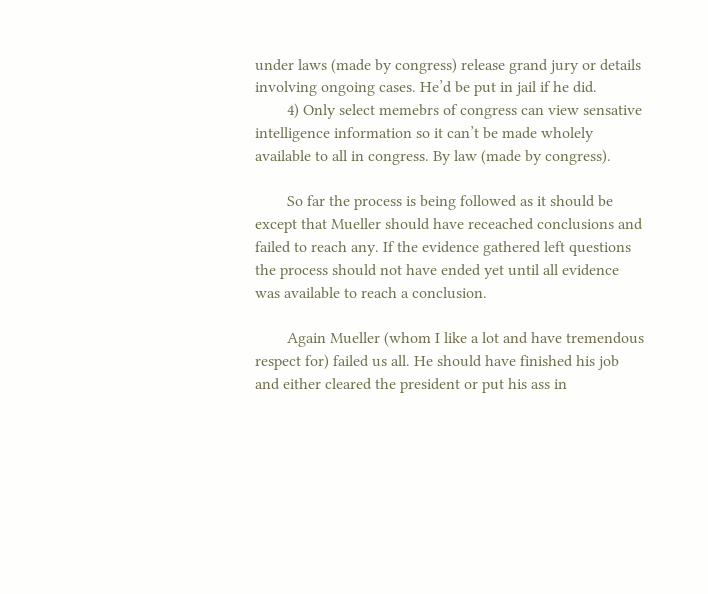under laws (made by congress) release grand jury or details involving ongoing cases. He’d be put in jail if he did.
        4) Only select memebrs of congress can view sensative intelligence information so it can’t be made wholely available to all in congress. By law (made by congress).

        So far the process is being followed as it should be except that Mueller should have receached conclusions and failed to reach any. If the evidence gathered left questions the process should not have ended yet until all evidence was available to reach a conclusion.

        Again Mueller (whom I like a lot and have tremendous respect for) failed us all. He should have finished his job and either cleared the president or put his ass in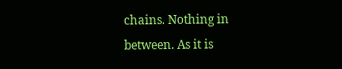chains. Nothing in between. As it is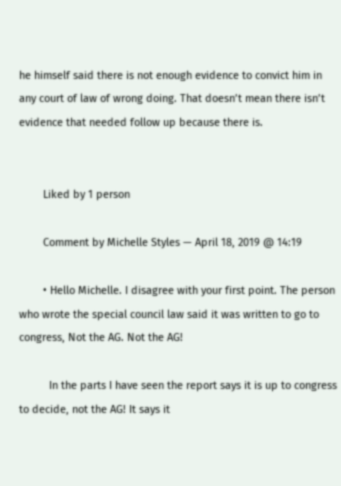he himself said there is not enough evidence to convict him in any court of law of wrong doing. That doesn’t mean there isn’t evidence that needed follow up because there is.


        Liked by 1 person

        Comment by Michelle Styles — April 18, 2019 @ 14:19

        • Hello Michelle. I disagree with your first point. The person who wrote the special council law said it was written to go to congress, Not the AG. Not the AG!

          In the parts I have seen the report says it is up to congress to decide, not the AG! It says it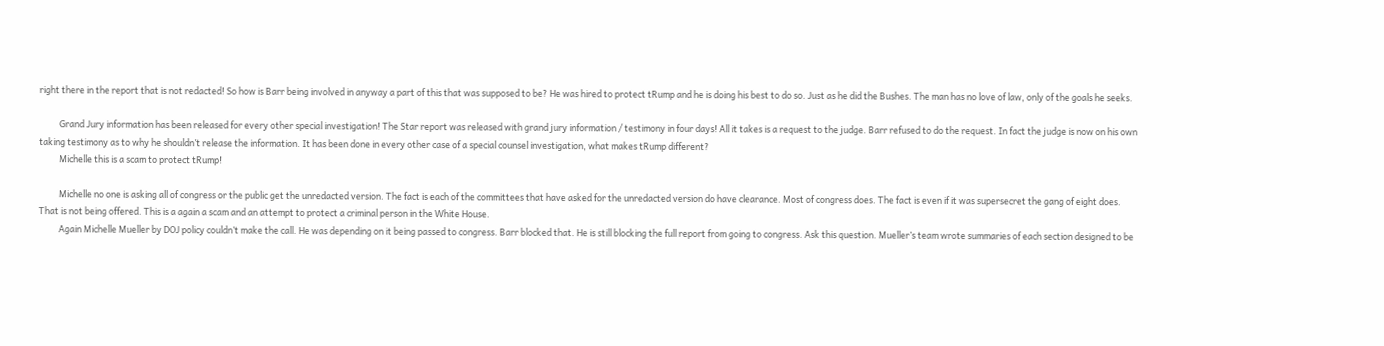right there in the report that is not redacted! So how is Barr being involved in anyway a part of this that was supposed to be? He was hired to protect tRump and he is doing his best to do so. Just as he did the Bushes. The man has no love of law, only of the goals he seeks.

          Grand Jury information has been released for every other special investigation! The Star report was released with grand jury information / testimony in four days! All it takes is a request to the judge. Barr refused to do the request. In fact the judge is now on his own taking testimony as to why he shouldn’t release the information. It has been done in every other case of a special counsel investigation, what makes tRump different?
          Michelle this is a scam to protect tRump!

          Michelle no one is asking all of congress or the public get the unredacted version. The fact is each of the committees that have asked for the unredacted version do have clearance. Most of congress does. The fact is even if it was supersecret the gang of eight does. That is not being offered. This is a again a scam and an attempt to protect a criminal person in the White House.
          Again Michelle Mueller by DOJ policy couldn’t make the call. He was depending on it being passed to congress. Barr blocked that. He is still blocking the full report from going to congress. Ask this question. Mueller’s team wrote summaries of each section designed to be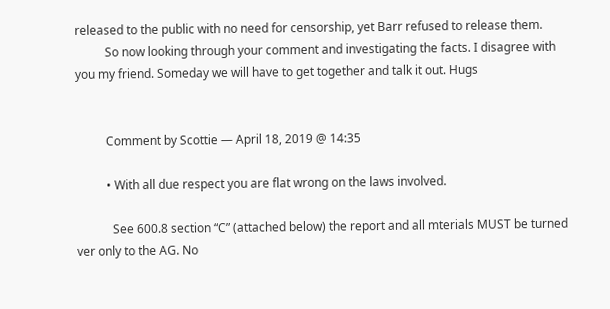released to the public with no need for censorship, yet Barr refused to release them.
          So now looking through your comment and investigating the facts. I disagree with you my friend. Someday we will have to get together and talk it out. Hugs


          Comment by Scottie — April 18, 2019 @ 14:35

          • With all due respect you are flat wrong on the laws involved.

            See 600.8 section “C” (attached below) the report and all mterials MUST be turned ver only to the AG. No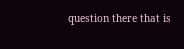question there that is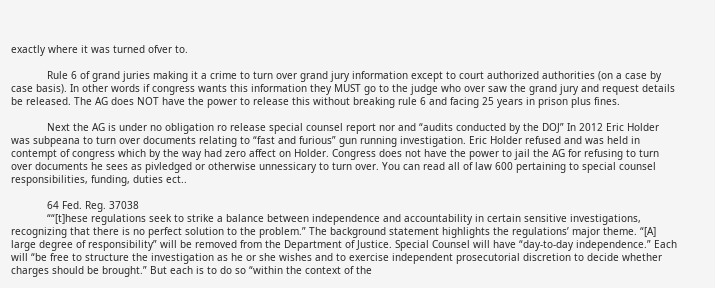exactly where it was turned ofver to.

            Rule 6 of grand juries making it a crime to turn over grand jury information except to court authorized authorities (on a case by case basis). In other words if congress wants this information they MUST go to the judge who over saw the grand jury and request details be released. The AG does NOT have the power to release this without breaking rule 6 and facing 25 years in prison plus fines.

            Next the AG is under no obligation ro release special counsel report nor and “audits conducted by the DOJ” In 2012 Eric Holder was subpeana to turn over documents relating to “fast and furious” gun running investigation. Eric Holder refused and was held in contempt of congress which by the way had zero affect on Holder. Congress does not have the power to jail the AG for refusing to turn over documents he sees as pivledged or otherwise unnessicary to turn over. You can read all of law 600 pertaining to special counsel responsibilities, funding, duties ect..

            64 Fed. Reg. 37038
            ““[t]hese regulations seek to strike a balance between independence and accountability in certain sensitive investigations, recognizing that there is no perfect solution to the problem.” The background statement highlights the regulations’ major theme. “[A] large degree of responsibility” will be removed from the Department of Justice. Special Counsel will have “day-to-day independence.” Each will “be free to structure the investigation as he or she wishes and to exercise independent prosecutorial discretion to decide whether charges should be brought.” But each is to do so “within the context of the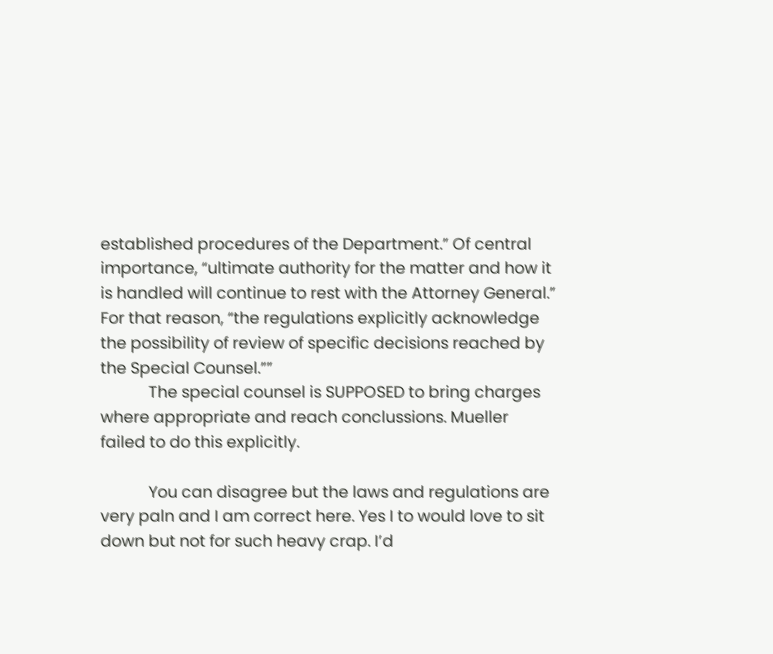established procedures of the Department.” Of central importance, “ultimate authority for the matter and how it is handled will continue to rest with the Attorney General.” For that reason, “the regulations explicitly acknowledge the possibility of review of specific decisions reached by the Special Counsel.””
            The special counsel is SUPPOSED to bring charges where appropriate and reach conclussions. Mueller failed to do this explicitly.

            You can disagree but the laws and regulations are very paln and I am correct here. Yes I to would love to sit down but not for such heavy crap. I’d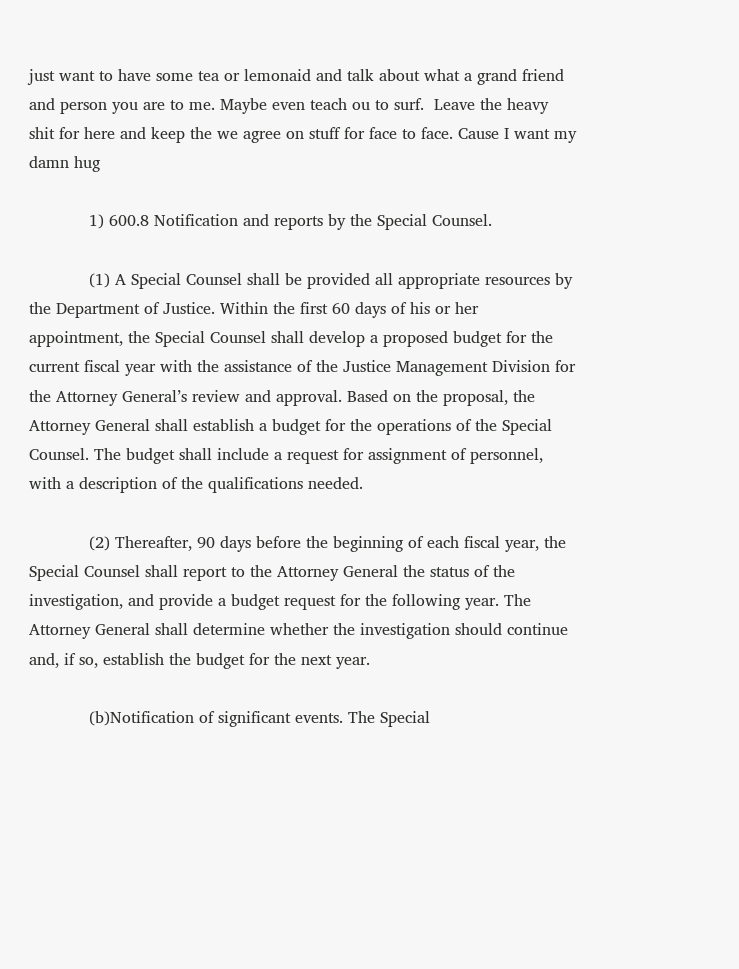just want to have some tea or lemonaid and talk about what a grand friend and person you are to me. Maybe even teach ou to surf.  Leave the heavy shit for here and keep the we agree on stuff for face to face. Cause I want my damn hug

            1) 600.8 Notification and reports by the Special Counsel.

            (1) A Special Counsel shall be provided all appropriate resources by the Department of Justice. Within the first 60 days of his or her appointment, the Special Counsel shall develop a proposed budget for the current fiscal year with the assistance of the Justice Management Division for the Attorney General’s review and approval. Based on the proposal, the Attorney General shall establish a budget for the operations of the Special Counsel. The budget shall include a request for assignment of personnel, with a description of the qualifications needed.

            (2) Thereafter, 90 days before the beginning of each fiscal year, the Special Counsel shall report to the Attorney General the status of the investigation, and provide a budget request for the following year. The Attorney General shall determine whether the investigation should continue and, if so, establish the budget for the next year.

            (b)Notification of significant events. The Special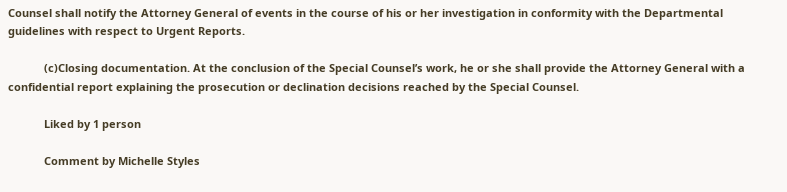Counsel shall notify the Attorney General of events in the course of his or her investigation in conformity with the Departmental guidelines with respect to Urgent Reports.

            (c)Closing documentation. At the conclusion of the Special Counsel’s work, he or she shall provide the Attorney General with a confidential report explaining the prosecution or declination decisions reached by the Special Counsel.

            Liked by 1 person

            Comment by Michelle Styles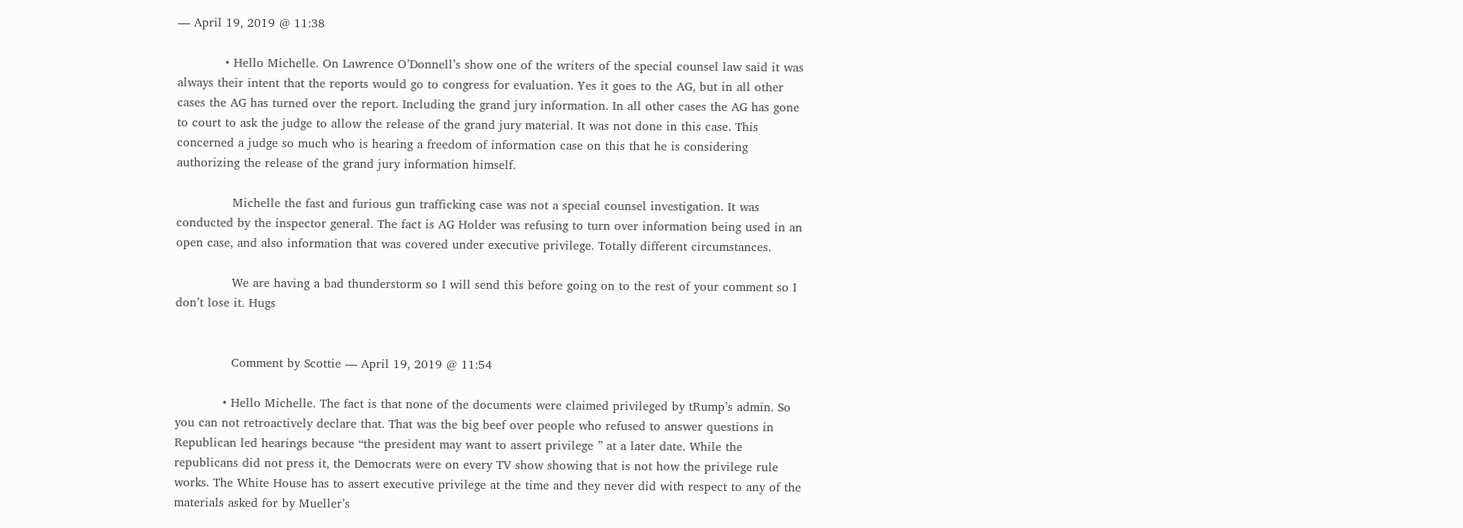— April 19, 2019 @ 11:38

            • Hello Michelle. On Lawrence O’Donnell’s show one of the writers of the special counsel law said it was always their intent that the reports would go to congress for evaluation. Yes it goes to the AG, but in all other cases the AG has turned over the report. Including the grand jury information. In all other cases the AG has gone to court to ask the judge to allow the release of the grand jury material. It was not done in this case. This concerned a judge so much who is hearing a freedom of information case on this that he is considering authorizing the release of the grand jury information himself.

              Michelle the fast and furious gun trafficking case was not a special counsel investigation. It was conducted by the inspector general. The fact is AG Holder was refusing to turn over information being used in an open case, and also information that was covered under executive privilege. Totally different circumstances.

              We are having a bad thunderstorm so I will send this before going on to the rest of your comment so I don’t lose it. Hugs


              Comment by Scottie — April 19, 2019 @ 11:54

            • Hello Michelle. The fact is that none of the documents were claimed privileged by tRump’s admin. So you can not retroactively declare that. That was the big beef over people who refused to answer questions in Republican led hearings because “the president may want to assert privilege ” at a later date. While the republicans did not press it, the Democrats were on every TV show showing that is not how the privilege rule works. The White House has to assert executive privilege at the time and they never did with respect to any of the materials asked for by Mueller’s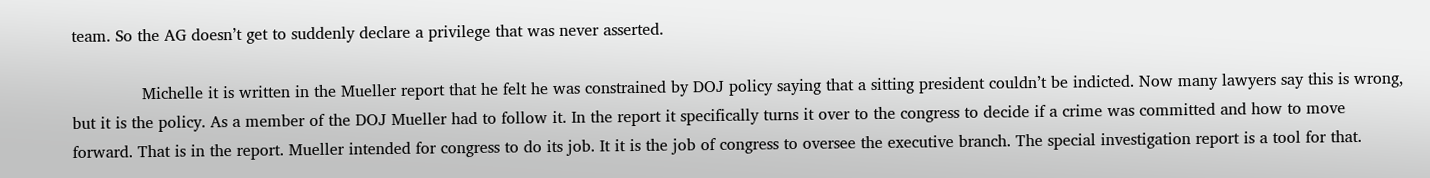team. So the AG doesn’t get to suddenly declare a privilege that was never asserted.

              Michelle it is written in the Mueller report that he felt he was constrained by DOJ policy saying that a sitting president couldn’t be indicted. Now many lawyers say this is wrong, but it is the policy. As a member of the DOJ Mueller had to follow it. In the report it specifically turns it over to the congress to decide if a crime was committed and how to move forward. That is in the report. Mueller intended for congress to do its job. It it is the job of congress to oversee the executive branch. The special investigation report is a tool for that.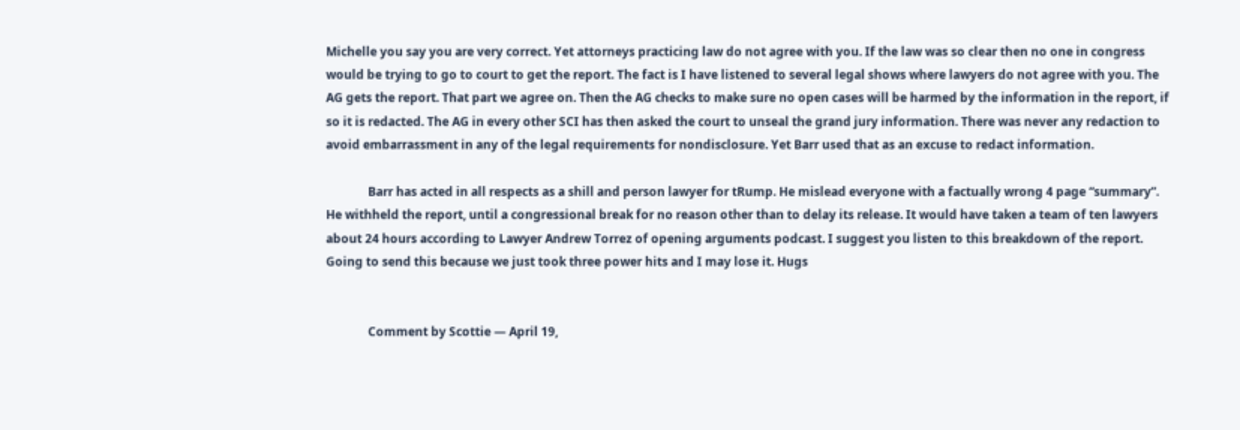Michelle you say you are very correct. Yet attorneys practicing law do not agree with you. If the law was so clear then no one in congress would be trying to go to court to get the report. The fact is I have listened to several legal shows where lawyers do not agree with you. The AG gets the report. That part we agree on. Then the AG checks to make sure no open cases will be harmed by the information in the report, if so it is redacted. The AG in every other SCI has then asked the court to unseal the grand jury information. There was never any redaction to avoid embarrassment in any of the legal requirements for nondisclosure. Yet Barr used that as an excuse to redact information.

              Barr has acted in all respects as a shill and person lawyer for tRump. He mislead everyone with a factually wrong 4 page “summary”. He withheld the report, until a congressional break for no reason other than to delay its release. It would have taken a team of ten lawyers about 24 hours according to Lawyer Andrew Torrez of opening arguments podcast. I suggest you listen to this breakdown of the report. Going to send this because we just took three power hits and I may lose it. Hugs


              Comment by Scottie — April 19,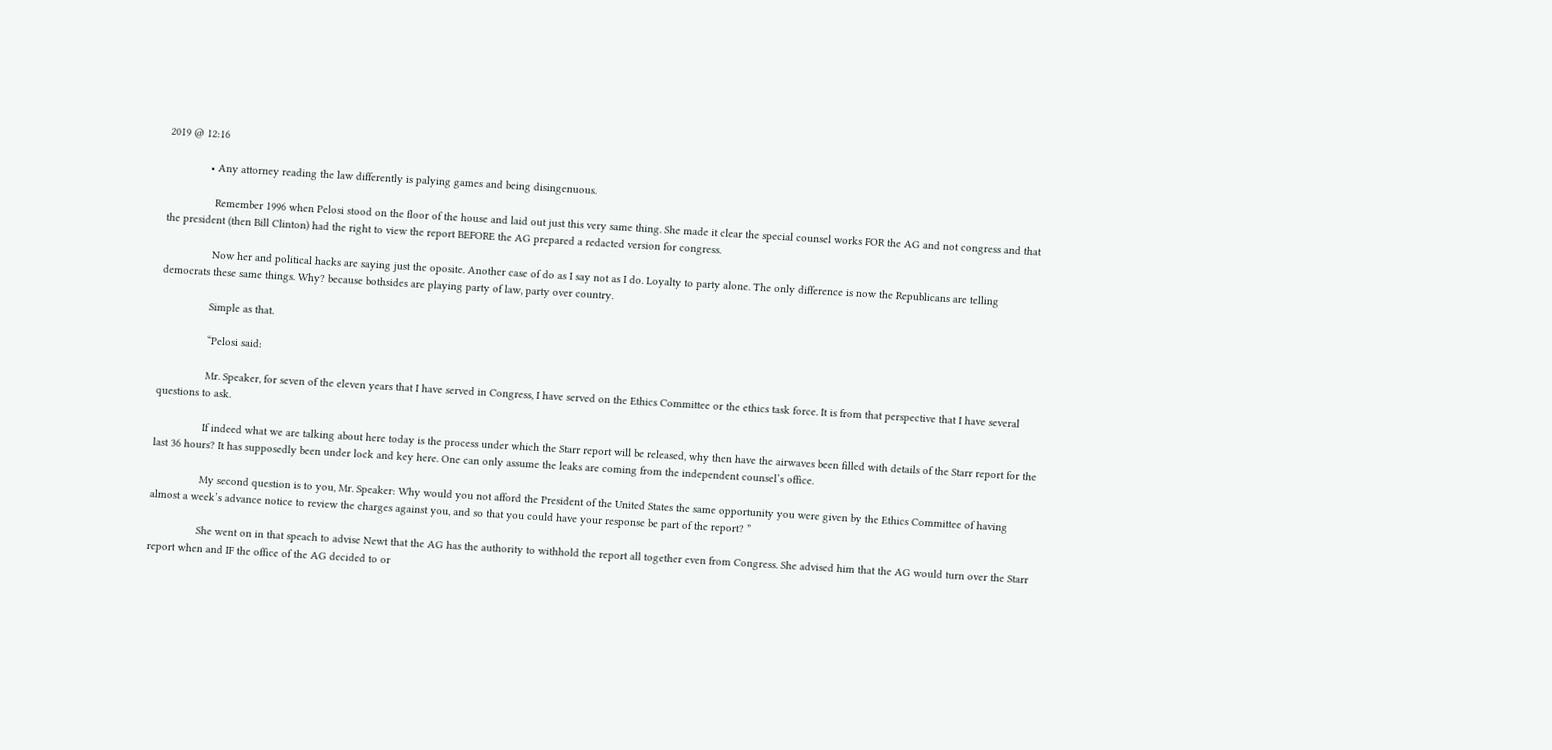2019 @ 12:16

              • Any attorney reading the law differently is palying games and being disingenuous.

                Remember 1996 when Pelosi stood on the floor of the house and laid out just this very same thing. She made it clear the special counsel works FOR the AG and not congress and that the president (then Bill Clinton) had the right to view the report BEFORE the AG prepared a redacted version for congress.

                Now her and political hacks are saying just the oposite. Another case of do as I say not as I do. Loyalty to party alone. The only difference is now the Republicans are telling democrats these same things. Why? because bothsides are playing party of law, party over country.

                Simple as that.

                “Pelosi said:

                Mr. Speaker, for seven of the eleven years that I have served in Congress, I have served on the Ethics Committee or the ethics task force. It is from that perspective that I have several questions to ask.

                If indeed what we are talking about here today is the process under which the Starr report will be released, why then have the airwaves been filled with details of the Starr report for the last 36 hours? It has supposedly been under lock and key here. One can only assume the leaks are coming from the independent counsel’s office.

                My second question is to you, Mr. Speaker: Why would you not afford the President of the United States the same opportunity you were given by the Ethics Committee of having almost a week’s advance notice to review the charges against you, and so that you could have your response be part of the report? ”

                She went on in that speach to advise Newt that the AG has the authority to withhold the report all together even from Congress. She advised him that the AG would turn over the Starr report when and IF the office of the AG decided to or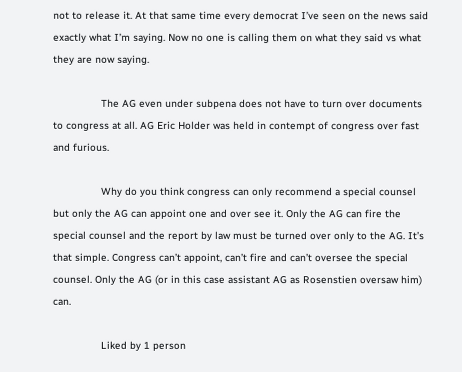not to release it. At that same time every democrat I’ve seen on the news said exactly what I’m saying. Now no one is calling them on what they said vs what they are now saying.

                The AG even under subpena does not have to turn over documents to congress at all. AG Eric Holder was held in contempt of congress over fast and furious.

                Why do you think congress can only recommend a special counsel but only the AG can appoint one and over see it. Only the AG can fire the special counsel and the report by law must be turned over only to the AG. It’s that simple. Congress can’t appoint, can’t fire and can’t oversee the special counsel. Only the AG (or in this case assistant AG as Rosenstien oversaw him) can.

                Liked by 1 person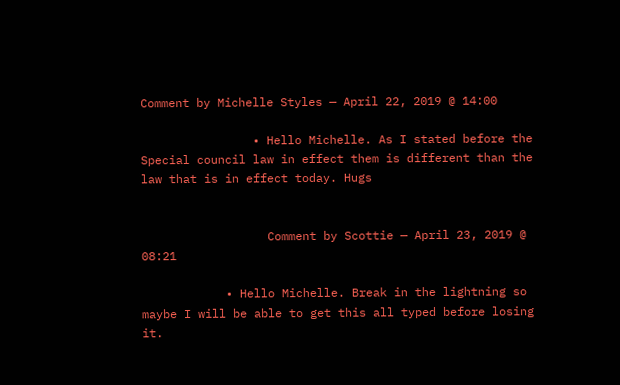Comment by Michelle Styles — April 22, 2019 @ 14:00

                • Hello Michelle. As I stated before the Special council law in effect them is different than the law that is in effect today. Hugs


                  Comment by Scottie — April 23, 2019 @ 08:21

            • Hello Michelle. Break in the lightning so maybe I will be able to get this all typed before losing it.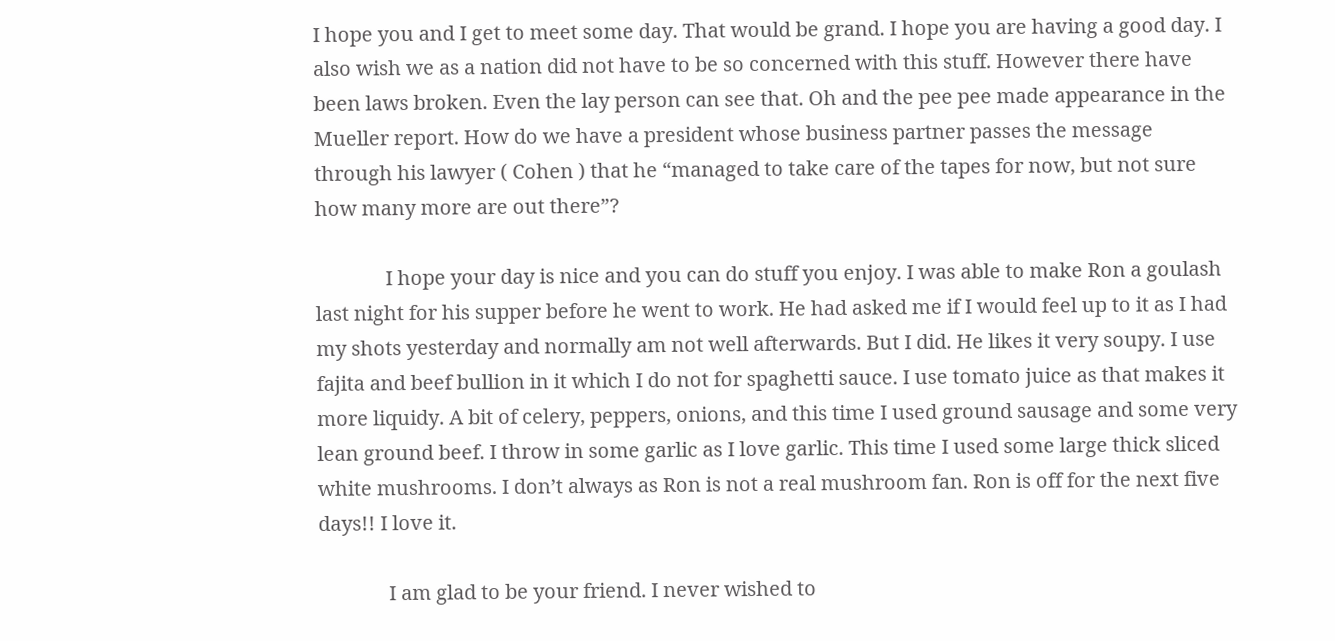I hope you and I get to meet some day. That would be grand. I hope you are having a good day. I also wish we as a nation did not have to be so concerned with this stuff. However there have been laws broken. Even the lay person can see that. Oh and the pee pee made appearance in the Mueller report. How do we have a president whose business partner passes the message through his lawyer ( Cohen ) that he “managed to take care of the tapes for now, but not sure how many more are out there”?

              I hope your day is nice and you can do stuff you enjoy. I was able to make Ron a goulash last night for his supper before he went to work. He had asked me if I would feel up to it as I had my shots yesterday and normally am not well afterwards. But I did. He likes it very soupy. I use fajita and beef bullion in it which I do not for spaghetti sauce. I use tomato juice as that makes it more liquidy. A bit of celery, peppers, onions, and this time I used ground sausage and some very lean ground beef. I throw in some garlic as I love garlic. This time I used some large thick sliced white mushrooms. I don’t always as Ron is not a real mushroom fan. Ron is off for the next five days!! I love it.

              I am glad to be your friend. I never wished to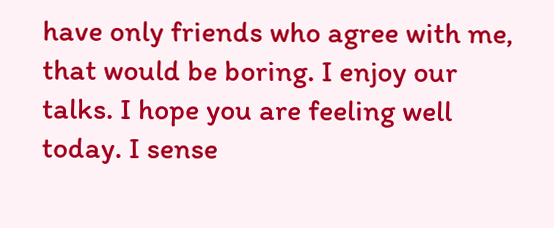have only friends who agree with me, that would be boring. I enjoy our talks. I hope you are feeling well today. I sense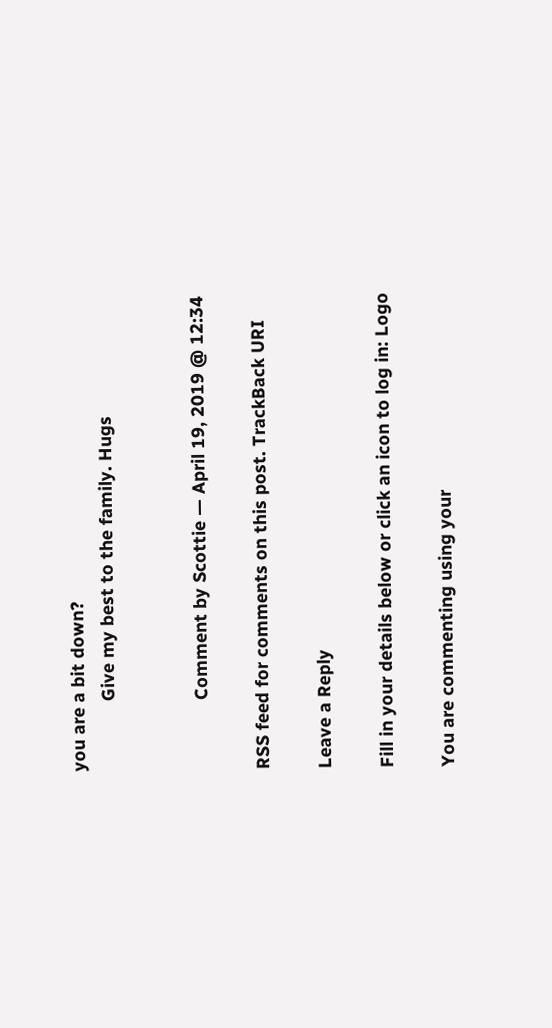you are a bit down?
              Give my best to the family. Hugs


              Comment by Scottie — April 19, 2019 @ 12:34

RSS feed for comments on this post. TrackBack URI

Leave a Reply

Fill in your details below or click an icon to log in: Logo

You are commenting using your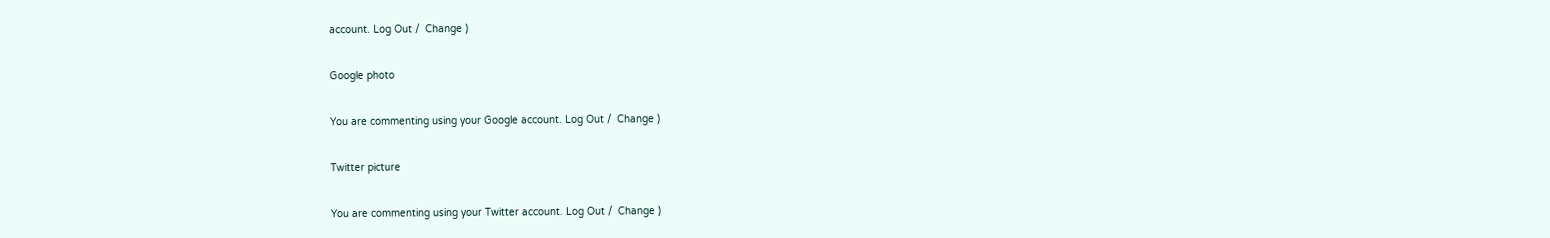account. Log Out /  Change )

Google photo

You are commenting using your Google account. Log Out /  Change )

Twitter picture

You are commenting using your Twitter account. Log Out /  Change )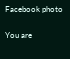Facebook photo

You are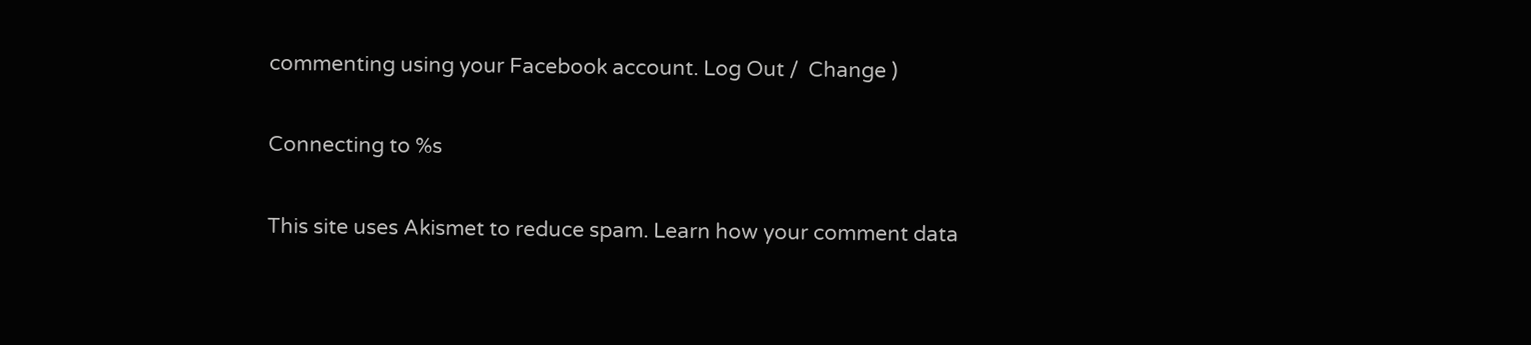commenting using your Facebook account. Log Out /  Change )

Connecting to %s

This site uses Akismet to reduce spam. Learn how your comment data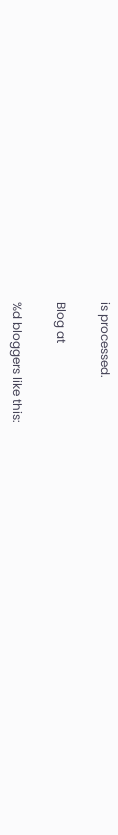is processed.

Blog at

%d bloggers like this: